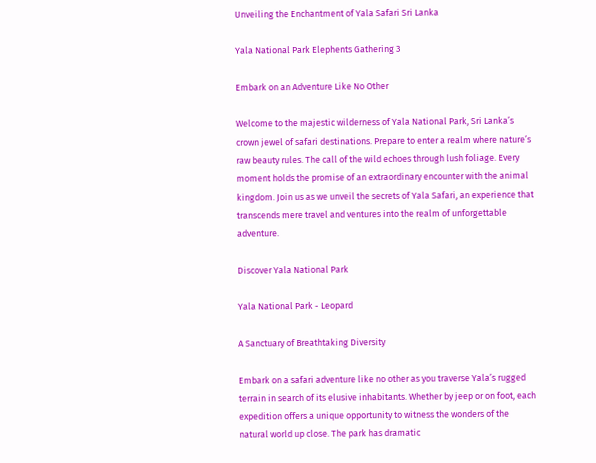Unveiling the Enchantment of Yala Safari Sri Lanka

Yala National Park Elephents Gathering 3

Embark on an Adventure Like No Other

Welcome to the majestic wilderness of Yala National Park, Sri Lanka’s crown jewel of safari destinations. Prepare to enter a realm where nature’s raw beauty rules. The call of the wild echoes through lush foliage. Every moment holds the promise of an extraordinary encounter with the animal kingdom. Join us as we unveil the secrets of Yala Safari, an experience that transcends mere travel and ventures into the realm of unforgettable adventure.

Discover Yala National Park

Yala National Park - Leopard

A Sanctuary of Breathtaking Diversity

Embark on a safari adventure like no other as you traverse Yala’s rugged terrain in search of its elusive inhabitants. Whether by jeep or on foot, each expedition offers a unique opportunity to witness the wonders of the natural world up close. The park has dramatic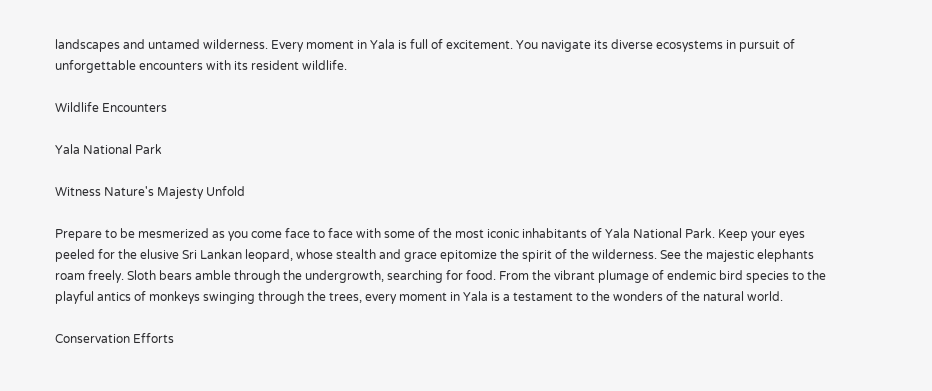landscapes and untamed wilderness. Every moment in Yala is full of excitement. You navigate its diverse ecosystems in pursuit of unforgettable encounters with its resident wildlife.

Wildlife Encounters

Yala National Park

Witness Nature's Majesty Unfold

Prepare to be mesmerized as you come face to face with some of the most iconic inhabitants of Yala National Park. Keep your eyes peeled for the elusive Sri Lankan leopard, whose stealth and grace epitomize the spirit of the wilderness. See the majestic elephants roam freely. Sloth bears amble through the undergrowth, searching for food. From the vibrant plumage of endemic bird species to the playful antics of monkeys swinging through the trees, every moment in Yala is a testament to the wonders of the natural world.

Conservation Efforts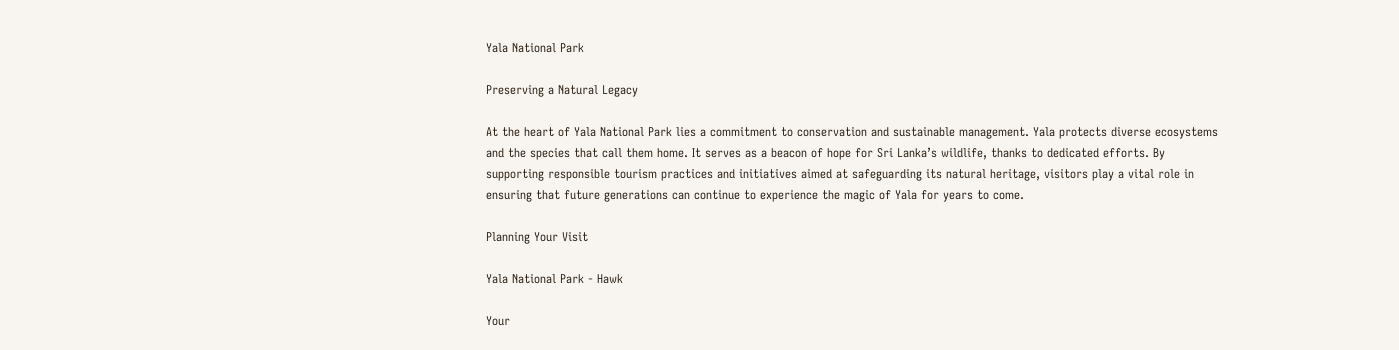Yala National Park

Preserving a Natural Legacy

At the heart of Yala National Park lies a commitment to conservation and sustainable management. Yala protects diverse ecosystems and the species that call them home. It serves as a beacon of hope for Sri Lanka’s wildlife, thanks to dedicated efforts. By supporting responsible tourism practices and initiatives aimed at safeguarding its natural heritage, visitors play a vital role in ensuring that future generations can continue to experience the magic of Yala for years to come.

Planning Your Visit

Yala National Park - Hawk

Your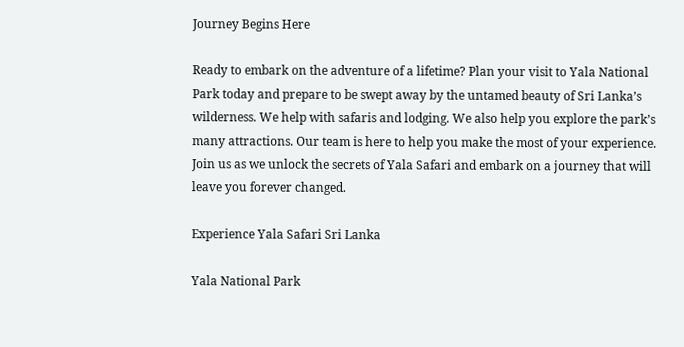Journey Begins Here

Ready to embark on the adventure of a lifetime? Plan your visit to Yala National Park today and prepare to be swept away by the untamed beauty of Sri Lanka’s wilderness. We help with safaris and lodging. We also help you explore the park’s many attractions. Our team is here to help you make the most of your experience. Join us as we unlock the secrets of Yala Safari and embark on a journey that will leave you forever changed.

Experience Yala Safari Sri Lanka

Yala National Park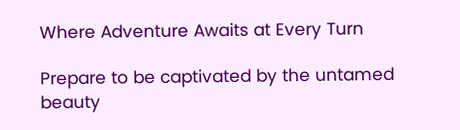Where Adventure Awaits at Every Turn

Prepare to be captivated by the untamed beauty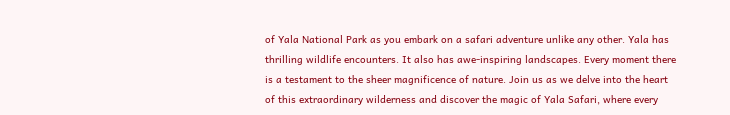of Yala National Park as you embark on a safari adventure unlike any other. Yala has thrilling wildlife encounters. It also has awe-inspiring landscapes. Every moment there is a testament to the sheer magnificence of nature. Join us as we delve into the heart of this extraordinary wilderness and discover the magic of Yala Safari, where every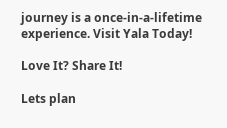journey is a once-in-a-lifetime experience. Visit Yala Today!

Love It? Share It!

Lets plan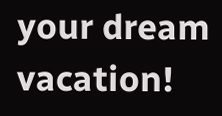your dream vacation!